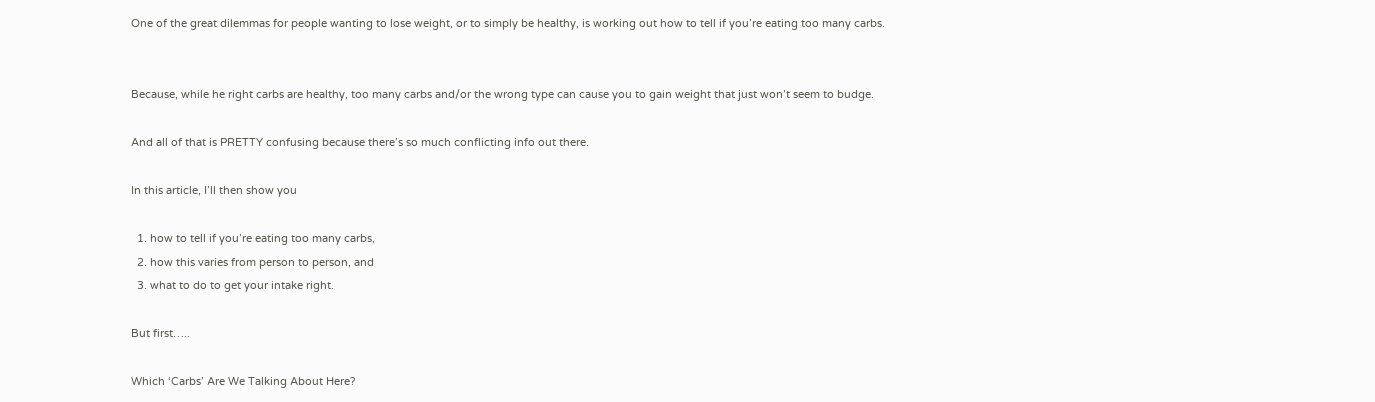One of the great dilemmas for people wanting to lose weight, or to simply be healthy, is working out how to tell if you’re eating too many carbs.


Because, while he right carbs are healthy, too many carbs and/or the wrong type can cause you to gain weight that just won’t seem to budge.

And all of that is PRETTY confusing because there’s so much conflicting info out there.

In this article, I’ll then show you

  1. how to tell if you’re eating too many carbs,
  2. how this varies from person to person, and
  3. what to do to get your intake right.

But first…..

Which ‘Carbs’ Are We Talking About Here?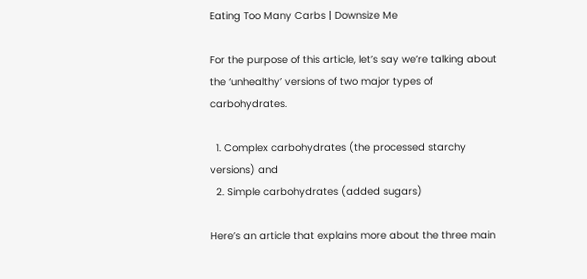Eating Too Many Carbs | Downsize Me

For the purpose of this article, let’s say we’re talking about the ‘unhealthy’ versions of two major types of carbohydrates.

  1. Complex carbohydrates (the processed starchy versions) and
  2. Simple carbohydrates (added sugars)

Here’s an article that explains more about the three main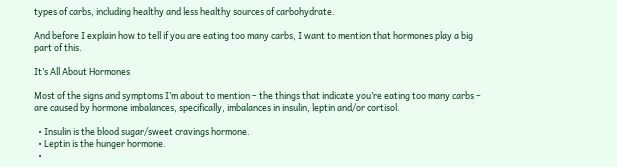types of carbs, including healthy and less healthy sources of carbohydrate.

And before I explain how to tell if you are eating too many carbs, I want to mention that hormones play a big part of this.

It’s All About Hormones

Most of the signs and symptoms I’m about to mention – the things that indicate you’re eating too many carbs – are caused by hormone imbalances, specifically, imbalances in insulin, leptin and/or cortisol.

  • Insulin is the blood sugar/sweet cravings hormone.
  • Leptin is the hunger hormone.
  •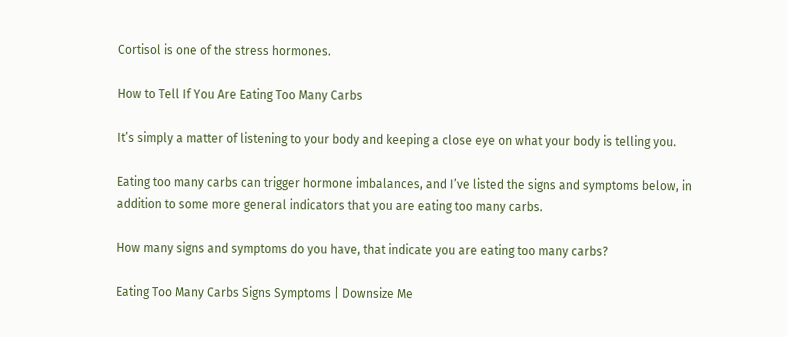Cortisol is one of the stress hormones.

How to Tell If You Are Eating Too Many Carbs

It’s simply a matter of listening to your body and keeping a close eye on what your body is telling you.

Eating too many carbs can trigger hormone imbalances, and I’ve listed the signs and symptoms below, in addition to some more general indicators that you are eating too many carbs.

How many signs and symptoms do you have, that indicate you are eating too many carbs?

Eating Too Many Carbs Signs Symptoms | Downsize Me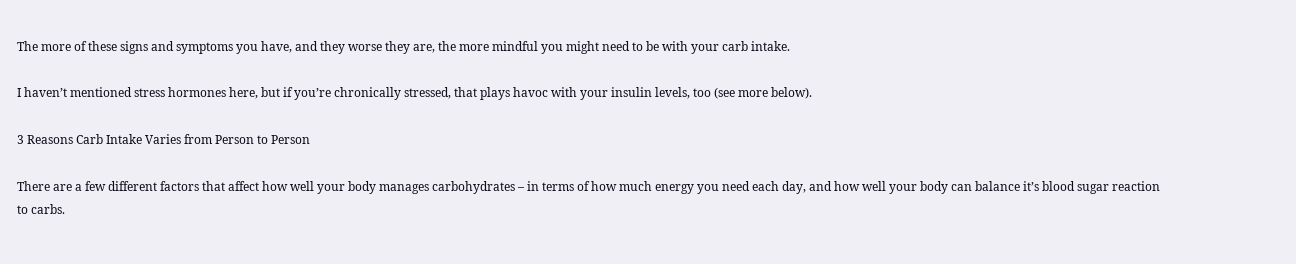The more of these signs and symptoms you have, and they worse they are, the more mindful you might need to be with your carb intake.

I haven’t mentioned stress hormones here, but if you’re chronically stressed, that plays havoc with your insulin levels, too (see more below).

3 Reasons Carb Intake Varies from Person to Person

There are a few different factors that affect how well your body manages carbohydrates – in terms of how much energy you need each day, and how well your body can balance it’s blood sugar reaction to carbs.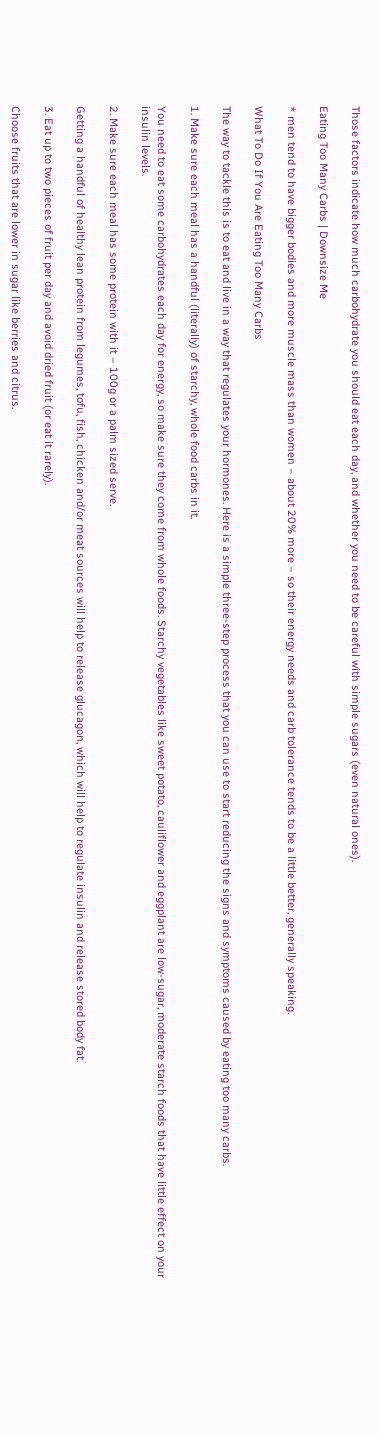Those factors indicate how much carbohydrate you should eat each day, and whether you need to be careful with simple sugars (even natural ones).

Eating Too Many Carbs | Downsize Me

* men tend to have bigger bodies and more muscle mass than women – about 20% more – so their energy needs and carb tolerance tends to be a little better, generally speaking.

What To Do If You Are Eating Too Many Carbs

The way to tackle this is to eat and live in a way that regulates your hormones. Here is a simple three-step process that you can use to start reducing the signs and symptoms caused by eating too many carbs.

1. Make sure each meal has a handful (literally) of starchy, whole food carbs in it.

You need to eat some carbohydrates each day for energy, so make sure they come from whole foods. Starchy vegetables like sweet potato, cauliflower and eggplant are low-sugar, moderate starch foods that have little effect on your insulin levels.

2. Make sure each meal has some protein with it – 100g or a palm sized serve.

Getting a handful of healthy lean protein from legumes, tofu, fish, chicken and/or meat sources will help to release glucagon, which will help to regulate insulin and release stored body fat.

3. Eat up to two pieces of fruit per day and avoid dried fruit (or eat it rarely).

Choose fruits that are lower in sugar like berries and citrus.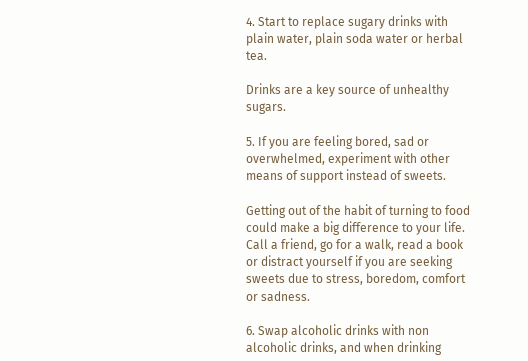4. Start to replace sugary drinks with plain water, plain soda water or herbal tea.

Drinks are a key source of unhealthy sugars.

5. If you are feeling bored, sad or overwhelmed, experiment with other means of support instead of sweets.

Getting out of the habit of turning to food could make a big difference to your life. Call a friend, go for a walk, read a book or distract yourself if you are seeking sweets due to stress, boredom, comfort or sadness.

6. Swap alcoholic drinks with non alcoholic drinks, and when drinking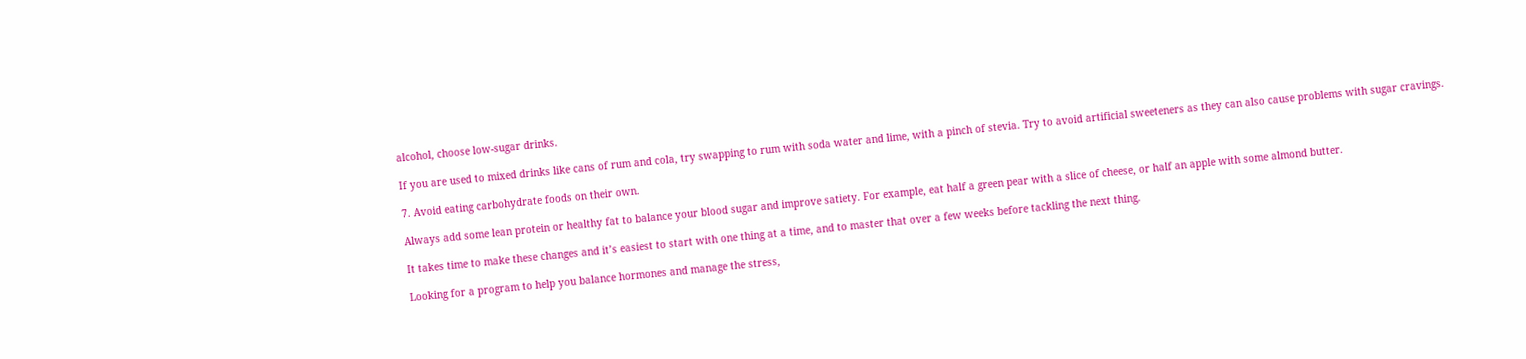alcohol, choose low-sugar drinks.

If you are used to mixed drinks like cans of rum and cola, try swapping to rum with soda water and lime, with a pinch of stevia. Try to avoid artificial sweeteners as they can also cause problems with sugar cravings.

7. Avoid eating carbohydrate foods on their own.

Always add some lean protein or healthy fat to balance your blood sugar and improve satiety. For example, eat half a green pear with a slice of cheese, or half an apple with some almond butter.

It takes time to make these changes and it’s easiest to start with one thing at a time, and to master that over a few weeks before tackling the next thing.

Looking for a program to help you balance hormones and manage the stress,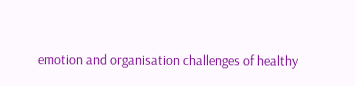emotion and organisation challenges of healthy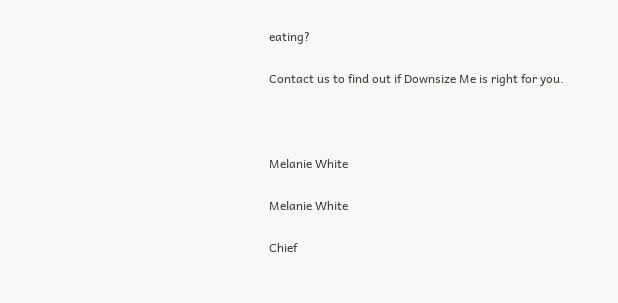eating?

Contact us to find out if Downsize Me is right for you.



Melanie White

Melanie White

Chief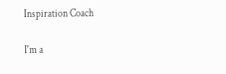Inspiration Coach

I'm a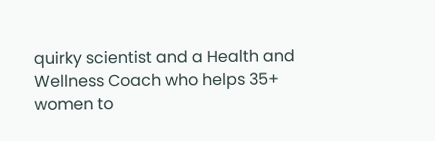quirky scientist and a Health and Wellness Coach who helps 35+ women to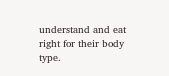understand and eat right for their body type.